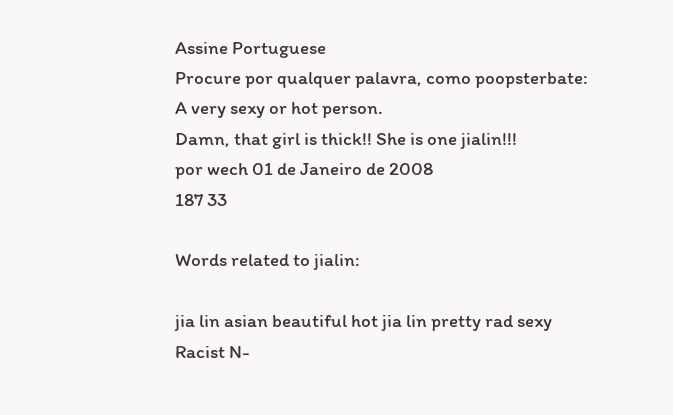Assine Portuguese
Procure por qualquer palavra, como poopsterbate:
A very sexy or hot person.
Damn, that girl is thick!! She is one jialin!!!
por wech 01 de Janeiro de 2008
187 33

Words related to jialin:

jia lin asian beautiful hot jia lin pretty rad sexy
Racist N-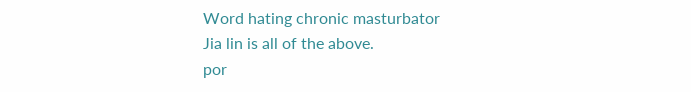Word hating chronic masturbator
Jia lin is all of the above.
por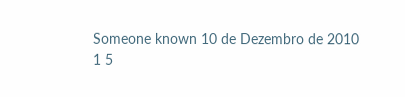Someone known 10 de Dezembro de 2010
1 5